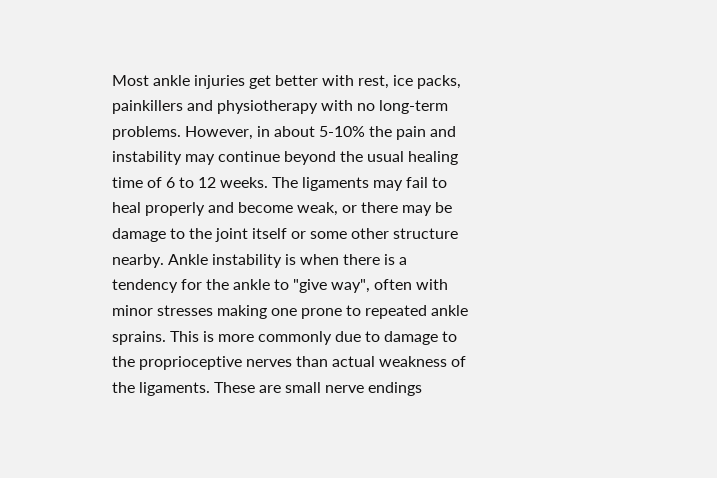Most ankle injuries get better with rest, ice packs, painkillers and physiotherapy with no long-term problems. However, in about 5-10% the pain and instability may continue beyond the usual healing time of 6 to 12 weeks. The ligaments may fail to heal properly and become weak, or there may be damage to the joint itself or some other structure nearby. Ankle instability is when there is a tendency for the ankle to "give way", often with minor stresses making one prone to repeated ankle sprains. This is more commonly due to damage to the proprioceptive nerves than actual weakness of the ligaments. These are small nerve endings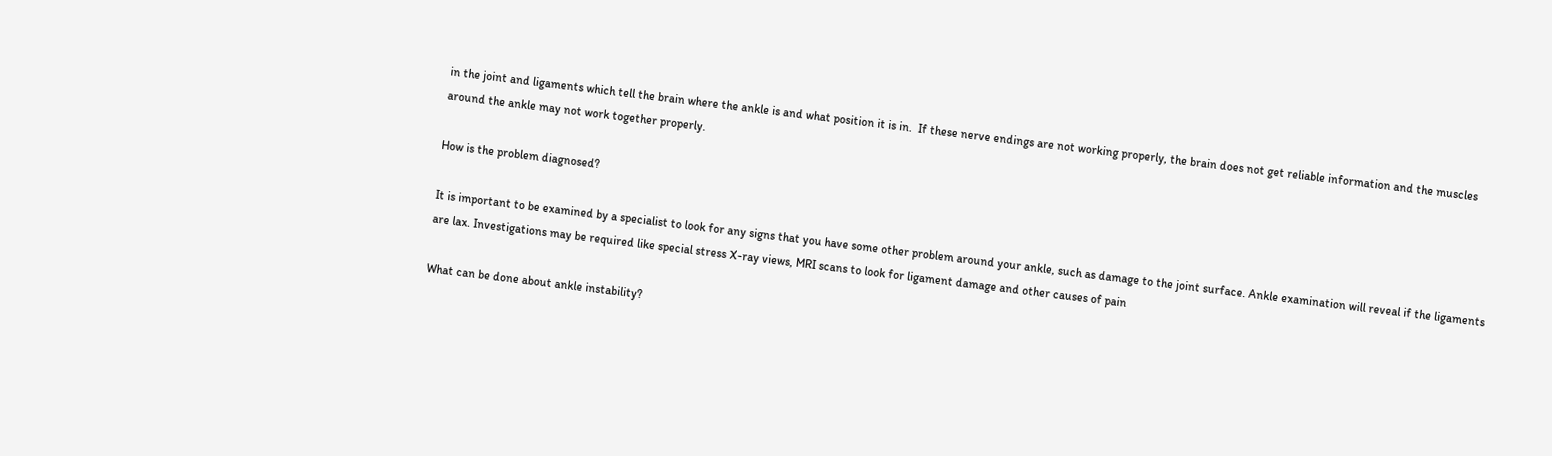in the joint and ligaments which tell the brain where the ankle is and what position it is in.  If these nerve endings are not working properly, the brain does not get reliable information and the muscles around the ankle may not work together properly.

How is the problem diagnosed?

It is important to be examined by a specialist to look for any signs that you have some other problem around your ankle, such as damage to the joint surface. Ankle examination will reveal if the ligaments are lax. Investigations may be required like special stress X-ray views, MRI scans to look for ligament damage and other causes of pain

What can be done about ankle instability?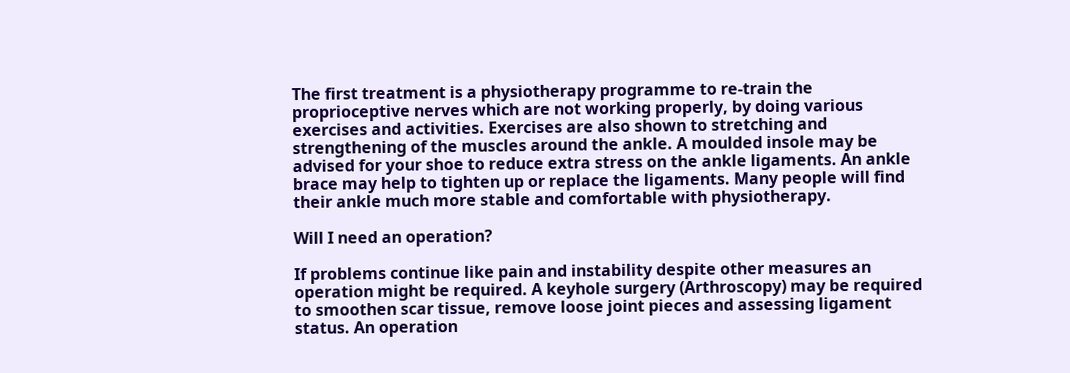The first treatment is a physiotherapy programme to re-train the proprioceptive nerves which are not working properly, by doing various exercises and activities. Exercises are also shown to stretching and  strengthening of the muscles around the ankle. A moulded insole may be advised for your shoe to reduce extra stress on the ankle ligaments. An ankle brace may help to tighten up or replace the ligaments. Many people will find their ankle much more stable and comfortable with physiotherapy.

Will I need an operation?

If problems continue like pain and instability despite other measures an operation might be required. A keyhole surgery (Arthroscopy) may be required to smoothen scar tissue, remove loose joint pieces and assessing ligament status. An operation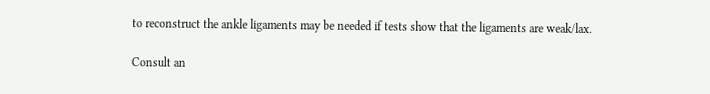to reconstruct the ankle ligaments may be needed if tests show that the ligaments are weak/lax.

Consult an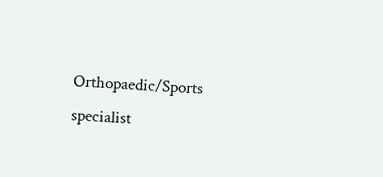Orthopaedic/Sports specialist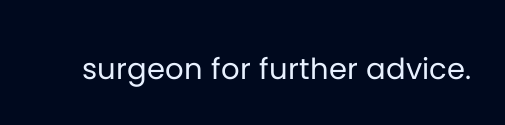surgeon for further advice.